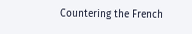Countering the French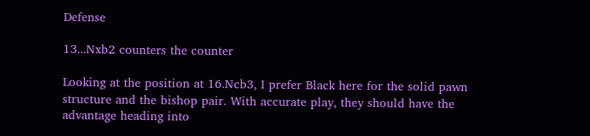Defense

13...Nxb2 counters the counter

Looking at the position at 16.Ncb3, I prefer Black here for the solid pawn structure and the bishop pair. With accurate play, they should have the advantage heading into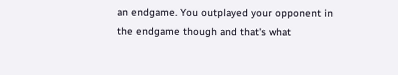an endgame. You outplayed your opponent in the endgame though and that's what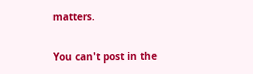matters.

You can't post in the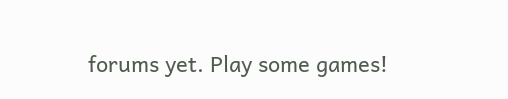forums yet. Play some games!